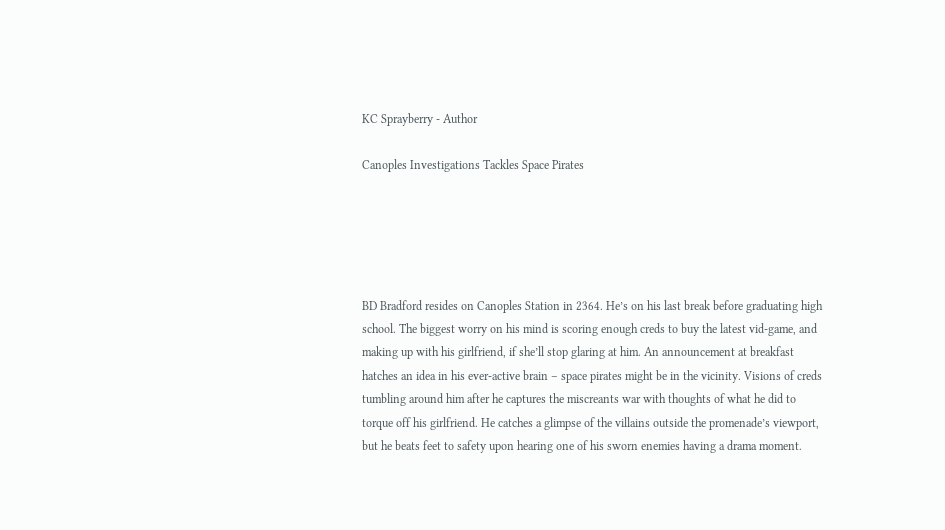KC Sprayberry - Author

Canoples Investigations Tackles Space Pirates





BD Bradford resides on Canoples Station in 2364. He’s on his last break before graduating high school. The biggest worry on his mind is scoring enough creds to buy the latest vid-game, and making up with his girlfriend, if she’ll stop glaring at him. An announcement at breakfast hatches an idea in his ever-active brain – space pirates might be in the vicinity. Visions of creds tumbling around him after he captures the miscreants war with thoughts of what he did to torque off his girlfriend. He catches a glimpse of the villains outside the promenade’s viewport, but he beats feet to safety upon hearing one of his sworn enemies having a drama moment.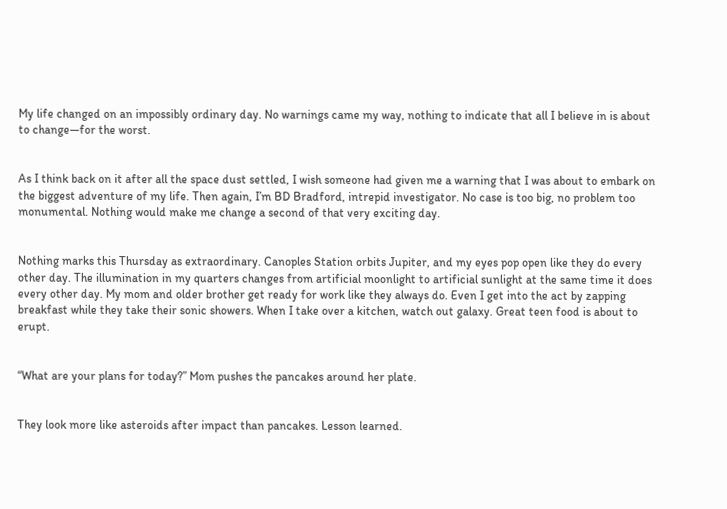My life changed on an impossibly ordinary day. No warnings came my way, nothing to indicate that all I believe in is about to change—for the worst.


As I think back on it after all the space dust settled, I wish someone had given me a warning that I was about to embark on the biggest adventure of my life. Then again, I’m BD Bradford, intrepid investigator. No case is too big, no problem too monumental. Nothing would make me change a second of that very exciting day.


Nothing marks this Thursday as extraordinary. Canoples Station orbits Jupiter, and my eyes pop open like they do every other day. The illumination in my quarters changes from artificial moonlight to artificial sunlight at the same time it does every other day. My mom and older brother get ready for work like they always do. Even I get into the act by zapping breakfast while they take their sonic showers. When I take over a kitchen, watch out galaxy. Great teen food is about to erupt.


“What are your plans for today?” Mom pushes the pancakes around her plate.


They look more like asteroids after impact than pancakes. Lesson learned.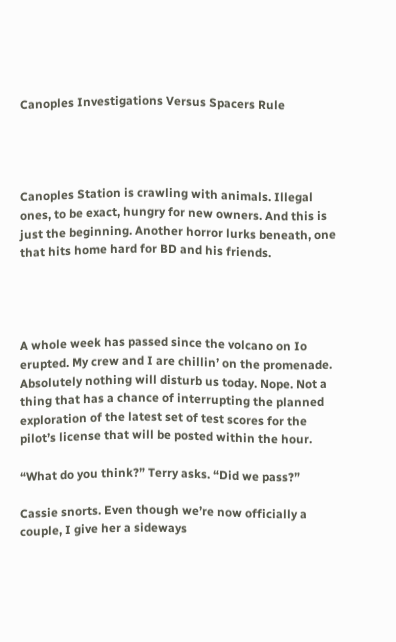Canoples Investigations Versus Spacers Rule




Canoples Station is crawling with animals. Illegal ones, to be exact, hungry for new owners. And this is just the beginning. Another horror lurks beneath, one that hits home hard for BD and his friends.




A whole week has passed since the volcano on Io erupted. My crew and I are chillin’ on the promenade. Absolutely nothing will disturb us today. Nope. Not a thing that has a chance of interrupting the planned exploration of the latest set of test scores for the pilot’s license that will be posted within the hour.

“What do you think?” Terry asks. “Did we pass?”

Cassie snorts. Even though we’re now officially a couple, I give her a sideways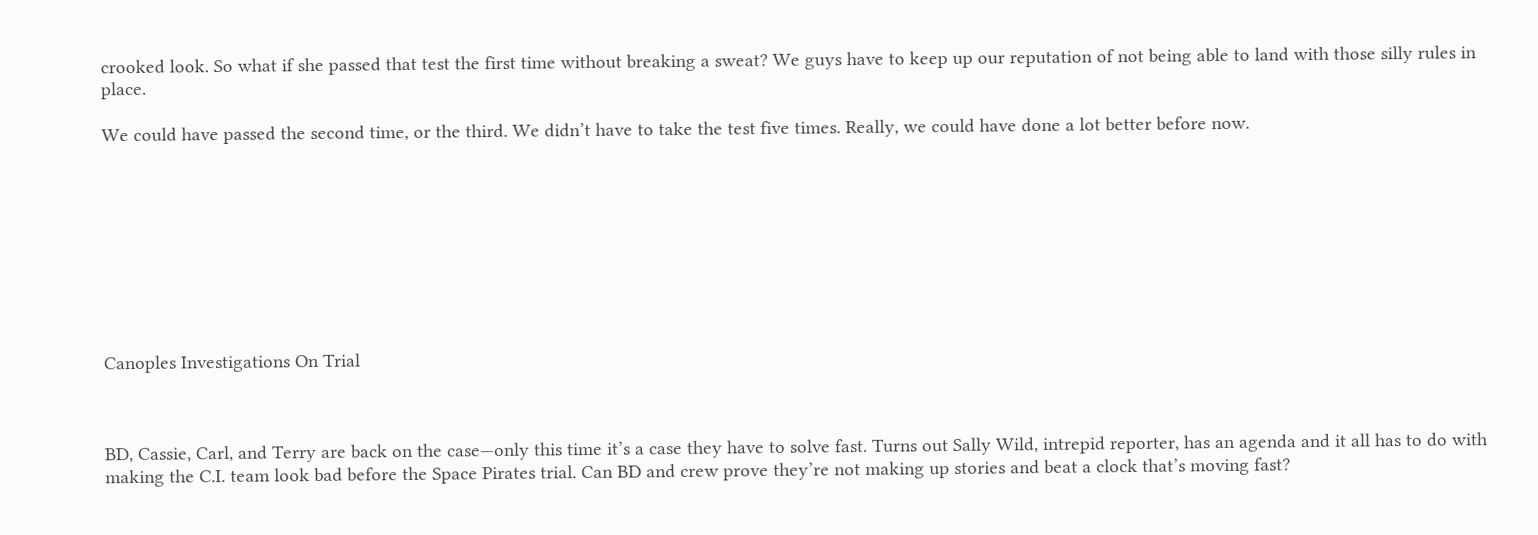crooked look. So what if she passed that test the first time without breaking a sweat? We guys have to keep up our reputation of not being able to land with those silly rules in place.

We could have passed the second time, or the third. We didn’t have to take the test five times. Really, we could have done a lot better before now.









Canoples Investigations On Trial



BD, Cassie, Carl, and Terry are back on the case—only this time it’s a case they have to solve fast. Turns out Sally Wild, intrepid reporter, has an agenda and it all has to do with making the C.I. team look bad before the Space Pirates trial. Can BD and crew prove they’re not making up stories and beat a clock that’s moving fast?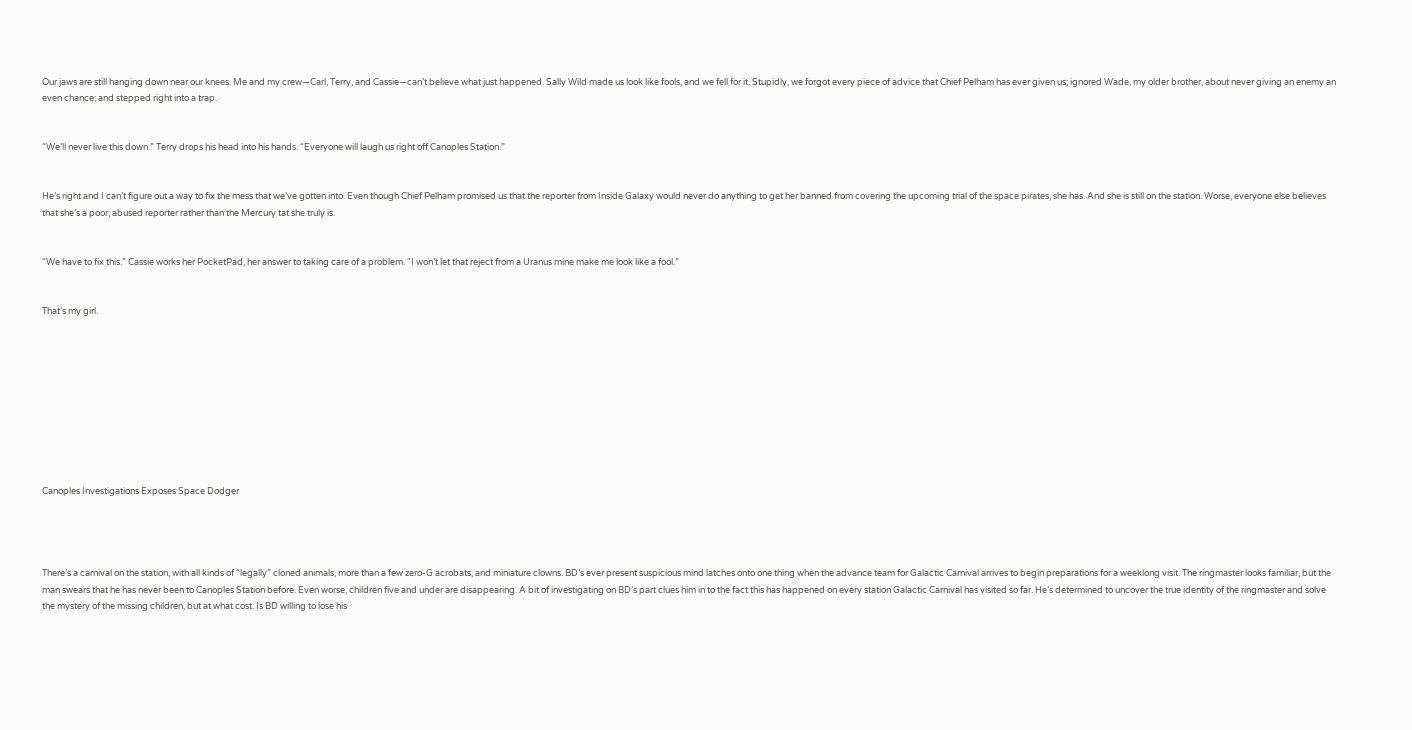Our jaws are still hanging down near our knees. Me and my crew—Carl, Terry, and Cassie—can’t believe what just happened. Sally Wild made us look like fools, and we fell for it. Stupidly, we forgot every piece of advice that Chief Pelham has ever given us; ignored Wade, my older brother, about never giving an enemy an even chance; and stepped right into a trap.


“We’ll never live this down.” Terry drops his head into his hands. “Everyone will laugh us right off Canoples Station.”


He’s right and I can’t figure out a way to fix the mess that we’ve gotten into. Even though Chief Pelham promised us that the reporter from Inside Galaxy would never do anything to get her banned from covering the upcoming trial of the space pirates, she has. And she is still on the station. Worse, everyone else believes that she’s a poor, abused reporter rather than the Mercury tat she truly is.


“We have to fix this.” Cassie works her PocketPad, her answer to taking care of a problem. “I won’t let that reject from a Uranus mine make me look like a fool.”


That’s my girl.










Canoples Investigations Exposes Space Dodger




There’s a carnival on the station, with all kinds of “legally” cloned animals, more than a few zero-G acrobats, and miniature clowns. BD’s ever present suspicious mind latches onto one thing when the advance team for Galactic Carnival arrives to begin preparations for a weeklong visit. The ringmaster looks familiar, but the man swears that he has never been to Canoples Station before. Even worse, children five and under are disappearing. A bit of investigating on BD’s part clues him in to the fact this has happened on every station Galactic Carnival has visited so far. He’s determined to uncover the true identity of the ringmaster and solve the mystery of the missing children, but at what cost. Is BD willing to lose his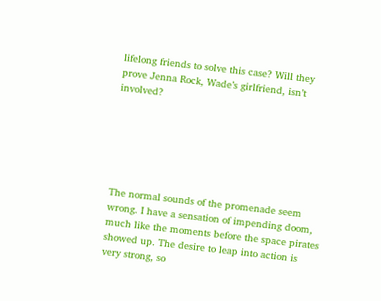lifelong friends to solve this case? Will they prove Jenna Rock, Wade’s girlfriend, isn’t involved?






The normal sounds of the promenade seem wrong. I have a sensation of impending doom, much like the moments before the space pirates showed up. The desire to leap into action is very strong, so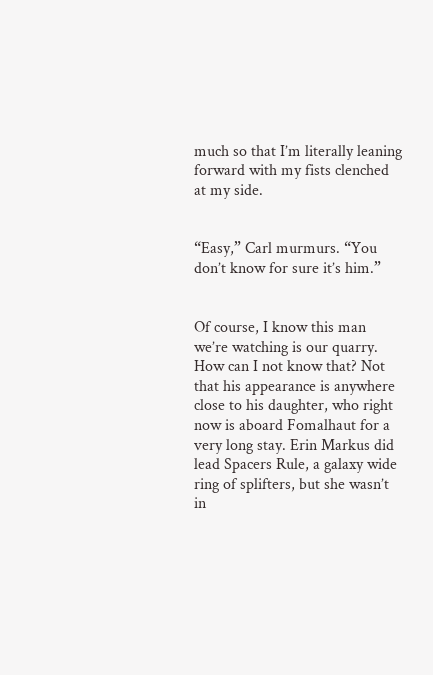much so that I’m literally leaning forward with my fists clenched at my side.


“Easy,” Carl murmurs. “You don’t know for sure it’s him.”


Of course, I know this man we’re watching is our quarry. How can I not know that? Not that his appearance is anywhere close to his daughter, who right now is aboard Fomalhaut for a very long stay. Erin Markus did lead Spacers Rule, a galaxy wide ring of splifters, but she wasn’t in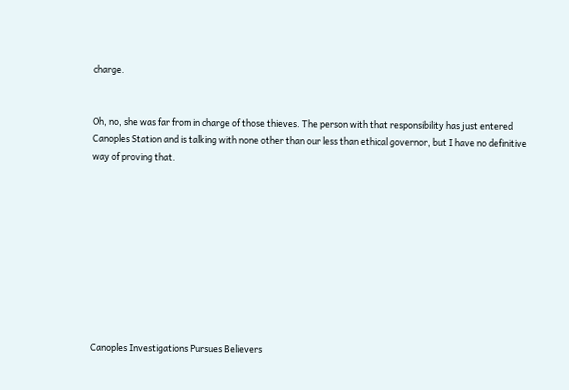charge.


Oh, no, she was far from in charge of those thieves. The person with that responsibility has just entered Canoples Station and is talking with none other than our less than ethical governor, but I have no definitive way of proving that.










Canoples Investigations Pursues Believers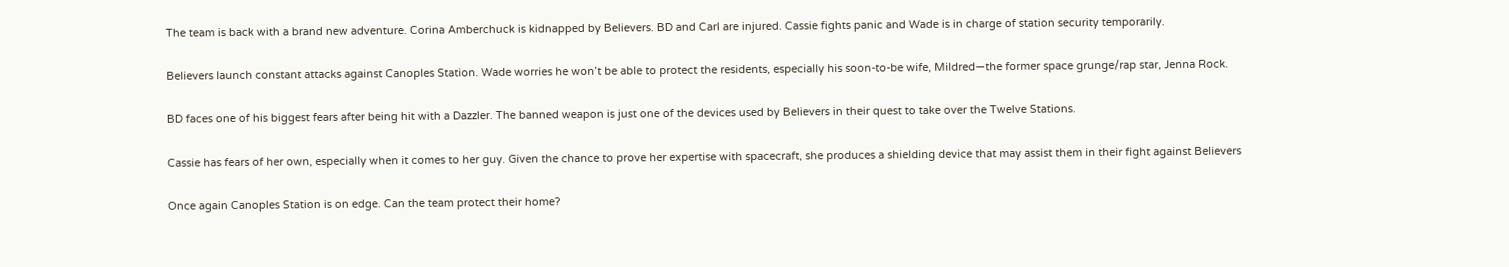The team is back with a brand new adventure. Corina Amberchuck is kidnapped by Believers. BD and Carl are injured. Cassie fights panic and Wade is in charge of station security temporarily.

Believers launch constant attacks against Canoples Station. Wade worries he won’t be able to protect the residents, especially his soon-to-be wife, Mildred—the former space grunge/rap star, Jenna Rock.

BD faces one of his biggest fears after being hit with a Dazzler. The banned weapon is just one of the devices used by Believers in their quest to take over the Twelve Stations.

Cassie has fears of her own, especially when it comes to her guy. Given the chance to prove her expertise with spacecraft, she produces a shielding device that may assist them in their fight against Believers

Once again Canoples Station is on edge. Can the team protect their home?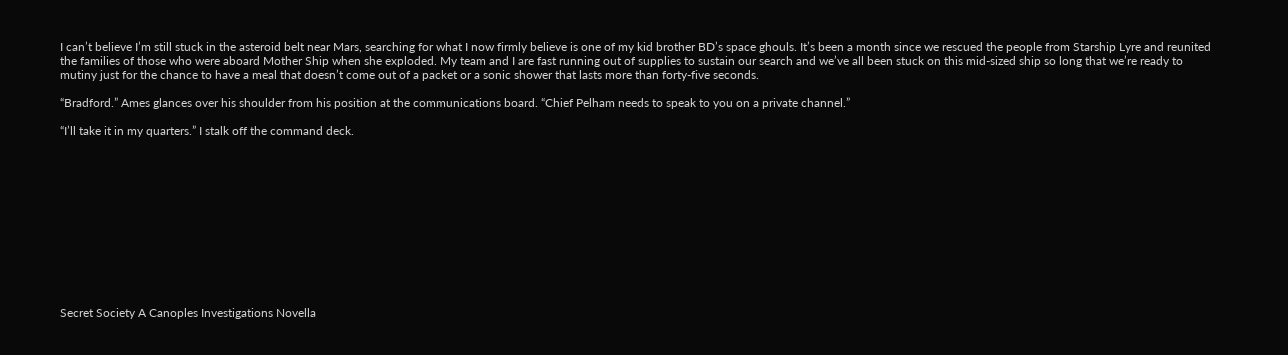I can’t believe I’m still stuck in the asteroid belt near Mars, searching for what I now firmly believe is one of my kid brother BD’s space ghouls. It’s been a month since we rescued the people from Starship Lyre and reunited the families of those who were aboard Mother Ship when she exploded. My team and I are fast running out of supplies to sustain our search and we’ve all been stuck on this mid-sized ship so long that we’re ready to mutiny just for the chance to have a meal that doesn’t come out of a packet or a sonic shower that lasts more than forty-five seconds.

“Bradford.” Ames glances over his shoulder from his position at the communications board. “Chief Pelham needs to speak to you on a private channel.”

“I’ll take it in my quarters.” I stalk off the command deck.












Secret Society A Canoples Investigations Novella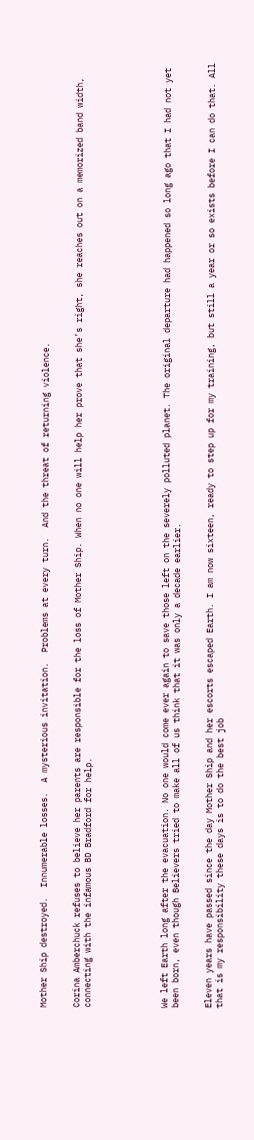Mother Ship destroyed.  Innumerable losses.  A mysterious invitation.  Problems at every turn.  And the threat of returning violence.


Corina Amberchuck refuses to believe her parents are responsible for the loss of Mother Ship. When no one will help her prove that she’s right, she reaches out on a memorized band width, connecting with the infamous BD Bradford for help.






We left Earth long after the evacuation. No one would come ever again to save those left on the severely polluted planet. The original departure had happened so long ago that I had not yet been born, even though Believers tried to make all of us think that it was only a decade earlier.


Eleven years have passed since the day Mother Ship and her escorts escaped Earth. I am now sixteen, ready to step up for my training, but still a year or so exists before I can do that. All that is my responsibility these days is to do the best job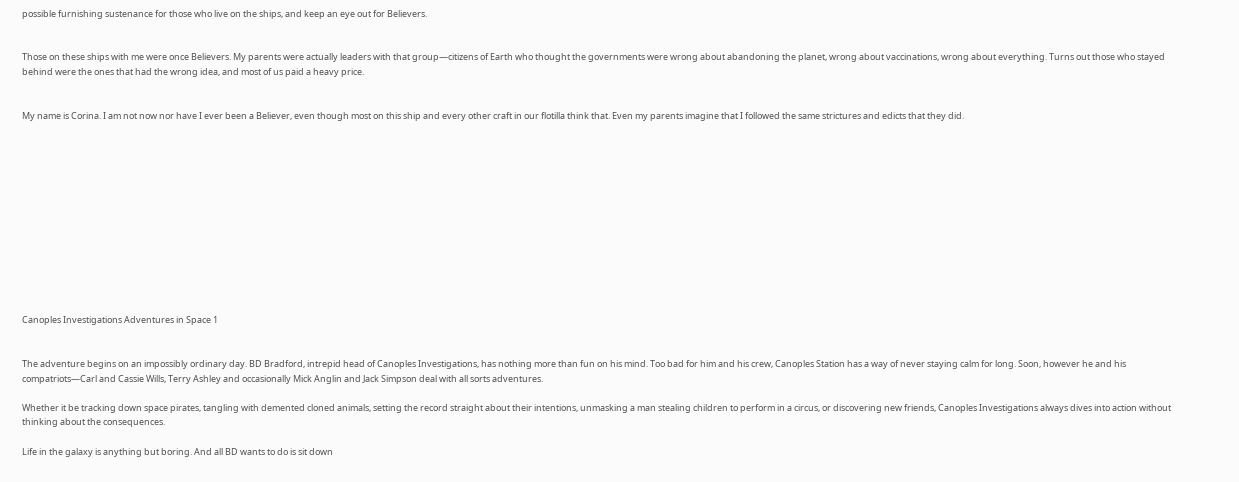possible furnishing sustenance for those who live on the ships, and keep an eye out for Believers.


Those on these ships with me were once Believers. My parents were actually leaders with that group—citizens of Earth who thought the governments were wrong about abandoning the planet, wrong about vaccinations, wrong about everything. Turns out those who stayed behind were the ones that had the wrong idea, and most of us paid a heavy price.


My name is Corina. I am not now nor have I ever been a Believer, even though most on this ship and every other craft in our flotilla think that. Even my parents imagine that I followed the same strictures and edicts that they did.













Canoples Investigations Adventures in Space 1


The adventure begins on an impossibly ordinary day. BD Bradford, intrepid head of Canoples Investigations, has nothing more than fun on his mind. Too bad for him and his crew, Canoples Station has a way of never staying calm for long. Soon, however he and his compatriots—Carl and Cassie Wills, Terry Ashley and occasionally Mick Anglin and Jack Simpson deal with all sorts adventures.

Whether it be tracking down space pirates, tangling with demented cloned animals, setting the record straight about their intentions, unmasking a man stealing children to perform in a circus, or discovering new friends, Canoples Investigations always dives into action without thinking about the consequences.

Life in the galaxy is anything but boring. And all BD wants to do is sit down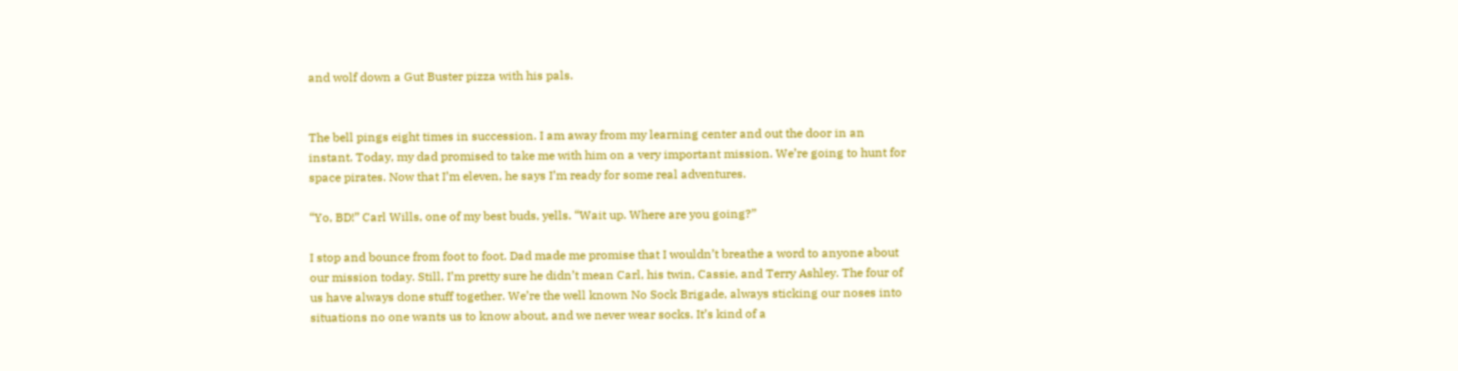and wolf down a Gut Buster pizza with his pals.


The bell pings eight times in succession. I am away from my learning center and out the door in an instant. Today, my dad promised to take me with him on a very important mission. We’re going to hunt for space pirates. Now that I’m eleven, he says I’m ready for some real adventures.

“Yo, BD!” Carl Wills, one of my best buds, yells. “Wait up. Where are you going?”

I stop and bounce from foot to foot. Dad made me promise that I wouldn’t breathe a word to anyone about our mission today. Still, I’m pretty sure he didn’t mean Carl, his twin, Cassie, and Terry Ashley. The four of us have always done stuff together. We’re the well known No Sock Brigade, always sticking our noses into situations no one wants us to know about, and we never wear socks. It’s kind of a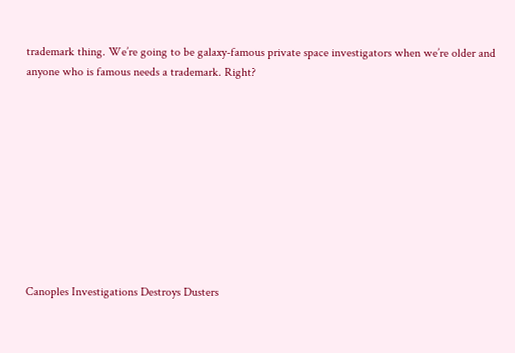trademark thing. We’re going to be galaxy-famous private space investigators when we’re older and anyone who is famous needs a trademark. Right?










Canoples Investigations Destroys Dusters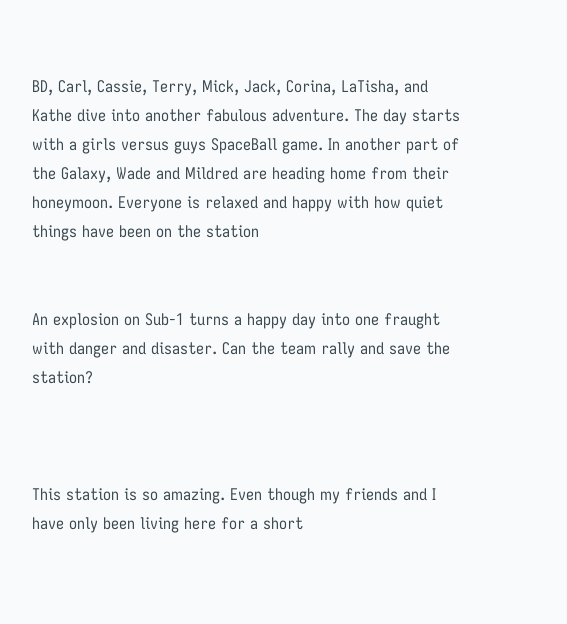BD, Carl, Cassie, Terry, Mick, Jack, Corina, LaTisha, and Kathe dive into another fabulous adventure. The day starts with a girls versus guys SpaceBall game. In another part of the Galaxy, Wade and Mildred are heading home from their honeymoon. Everyone is relaxed and happy with how quiet things have been on the station


An explosion on Sub-1 turns a happy day into one fraught with danger and disaster. Can the team rally and save the station?



This station is so amazing. Even though my friends and I have only been living here for a short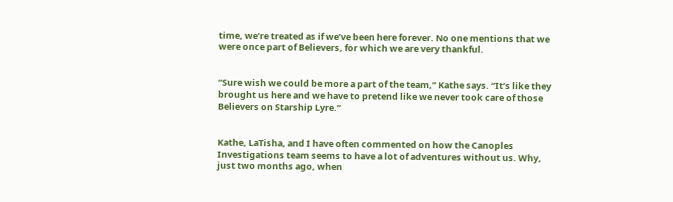time, we’re treated as if we’ve been here forever. No one mentions that we were once part of Believers, for which we are very thankful.


“Sure wish we could be more a part of the team,” Kathe says. “It’s like they brought us here and we have to pretend like we never took care of those Believers on Starship Lyre.”


Kathe, LaTisha, and I have often commented on how the Canoples Investigations team seems to have a lot of adventures without us. Why, just two months ago, when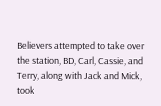Believers attempted to take over the station, BD, Carl, Cassie, and Terry, along with Jack and Mick, took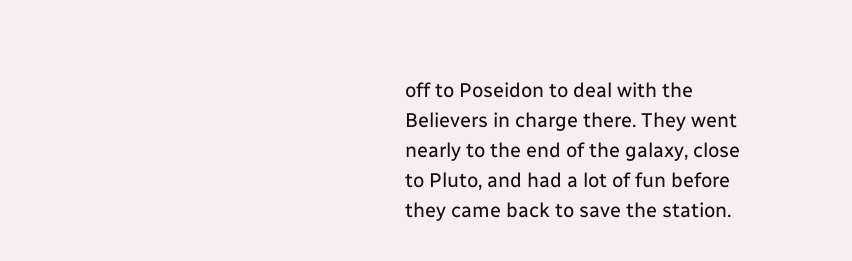off to Poseidon to deal with the Believers in charge there. They went nearly to the end of the galaxy, close to Pluto, and had a lot of fun before they came back to save the station.